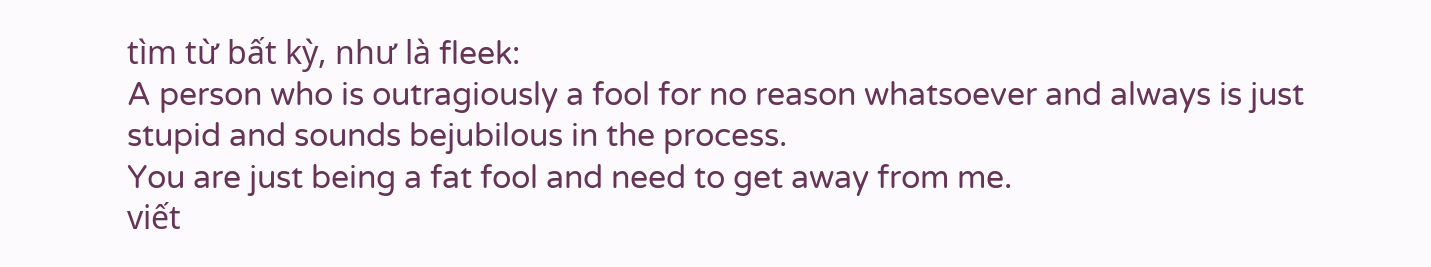tìm từ bất kỳ, như là fleek:
A person who is outragiously a fool for no reason whatsoever and always is just stupid and sounds bejubilous in the process.
You are just being a fat fool and need to get away from me.
viết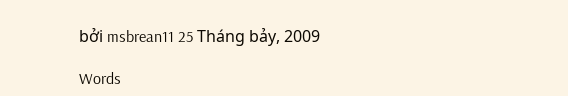bởi msbrean11 25 Tháng bảy, 2009

Words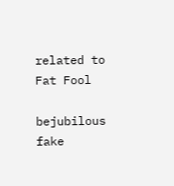related to Fat Fool

bejubilous fake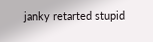janky retarted stupid